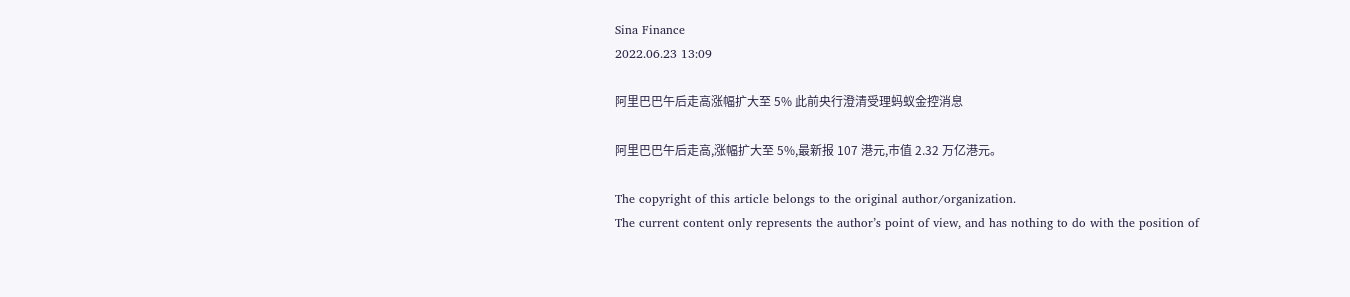Sina Finance
2022.06.23 13:09

阿里巴巴午后走高涨幅扩大至 5% 此前央行澄清受理蚂蚁金控消息

阿里巴巴午后走高,涨幅扩大至 5%,最新报 107 港元,市值 2.32 万亿港元。

The copyright of this article belongs to the original author/organization.
The current content only represents the author’s point of view, and has nothing to do with the position of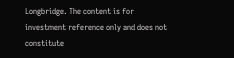Longbridge. The content is for investment reference only and does not constitute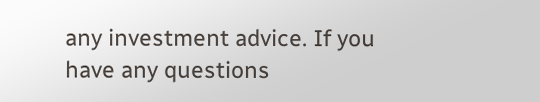any investment advice. If you have any questions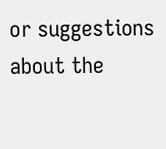or suggestions about the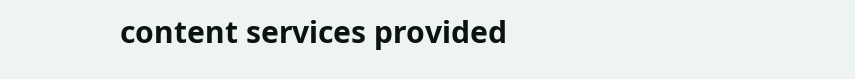content services provided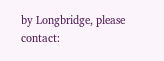by Longbridge, please contact: